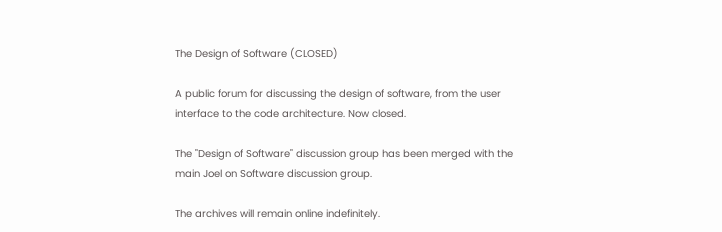The Design of Software (CLOSED)

A public forum for discussing the design of software, from the user interface to the code architecture. Now closed.

The "Design of Software" discussion group has been merged with the main Joel on Software discussion group.

The archives will remain online indefinitely.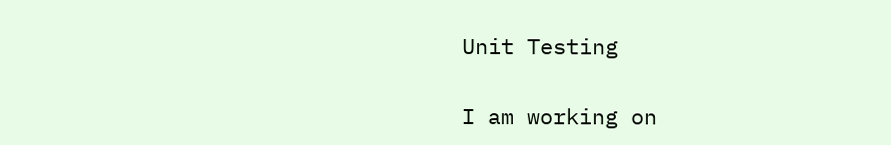Unit Testing

I am working on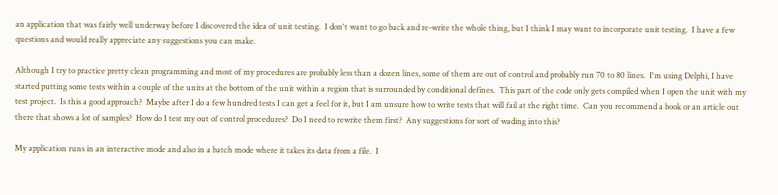an application that was fairly well underway before I discovered the idea of unit testing.  I don't want to go back and re-write the whole thing, but I think I may want to incorporate unit testing.  I have a few questions and would really appreciate any suggestions you can make.

Although I try to practice pretty clean programming and most of my procedures are probably less than a dozen lines, some of them are out of control and probably run 70 to 80 lines.  I'm using Delphi, I have started putting some tests within a couple of the units at the bottom of the unit within a region that is surrounded by conditional defines.  This part of the code only gets compiled when I open the unit with my test project.  Is this a good approach?  Maybe after I do a few hundred tests I can get a feel for it, but I am unsure how to write tests that will fail at the right time.  Can you recommend a book or an article out there that shows a lot of samples?  How do I test my out of control procedures?  Do I need to rewrite them first?  Any suggestions for sort of wading into this?

My application runs in an interactive mode and also in a batch mode where it takes its data from a file.  I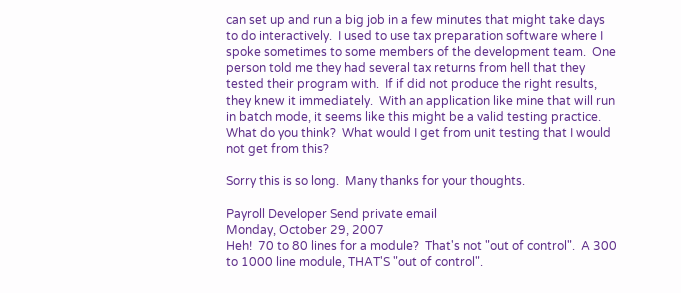can set up and run a big job in a few minutes that might take days to do interactively.  I used to use tax preparation software where I spoke sometimes to some members of the development team.  One person told me they had several tax returns from hell that they tested their program with.  If if did not produce the right results, they knew it immediately.  With an application like mine that will run in batch mode, it seems like this might be a valid testing practice.  What do you think?  What would I get from unit testing that I would not get from this?

Sorry this is so long.  Many thanks for your thoughts.

Payroll Developer Send private email
Monday, October 29, 2007
Heh!  70 to 80 lines for a module?  That's not "out of control".  A 300 to 1000 line module, THAT'S "out of control".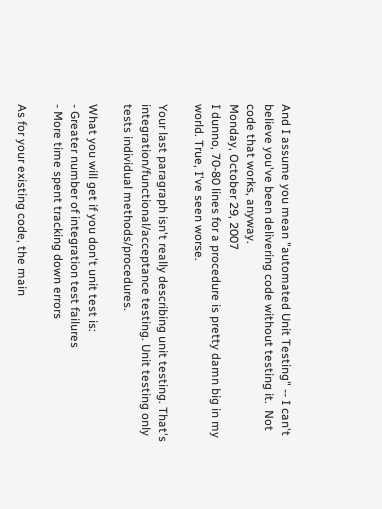And I assume you mean "automated Unit Testing" -- I can't believe you've been delivering code without testing it.  Not code that works, anyway.
Monday, October 29, 2007
I dunno, 70-80 lines for a procedure is pretty damn big in my world. True, I've seen worse.

Your last paragraph isn't really describing unit testing. That's integration/functional/acceptance testing. Unit testing only tests individual methods/procedures.

What you will get if you don't unit test is:
- Greater number of integration test failures
- More time spent tracking down errors

As for your existing code, the main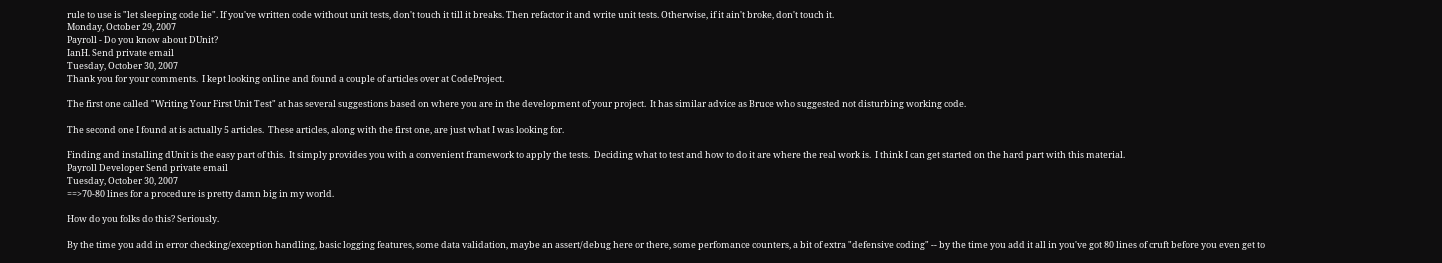rule to use is "let sleeping code lie". If you've written code without unit tests, don't touch it till it breaks. Then refactor it and write unit tests. Otherwise, if it ain't broke, don't touch it.
Monday, October 29, 2007
Payroll - Do you know about DUnit?
IanH. Send private email
Tuesday, October 30, 2007
Thank you for your comments.  I kept looking online and found a couple of articles over at CodeProject.

The first one called "Writing Your First Unit Test" at has several suggestions based on where you are in the development of your project.  It has similar advice as Bruce who suggested not disturbing working code.

The second one I found at is actually 5 articles.  These articles, along with the first one, are just what I was looking for.

Finding and installing dUnit is the easy part of this.  It simply provides you with a convenient framework to apply the tests.  Deciding what to test and how to do it are where the real work is.  I think I can get started on the hard part with this material.
Payroll Developer Send private email
Tuesday, October 30, 2007
==>70-80 lines for a procedure is pretty damn big in my world.

How do you folks do this? Seriously.

By the time you add in error checking/exception handling, basic logging features, some data validation, maybe an assert/debug here or there, some perfomance counters, a bit of extra "defensive coding" -- by the time you add it all in you've got 80 lines of cruft before you even get to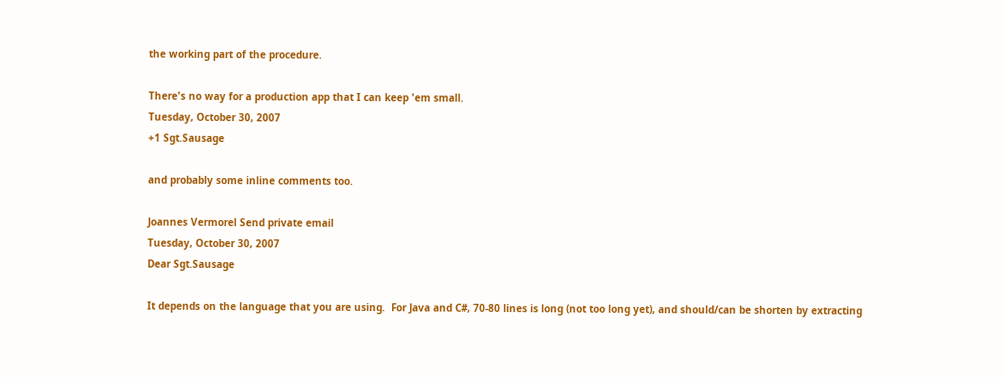the working part of the procedure.

There's no way for a production app that I can keep 'em small.
Tuesday, October 30, 2007
+1 Sgt.Sausage

and probably some inline comments too.

Joannes Vermorel Send private email
Tuesday, October 30, 2007
Dear Sgt.Sausage

It depends on the language that you are using.  For Java and C#, 70-80 lines is long (not too long yet), and should/can be shorten by extracting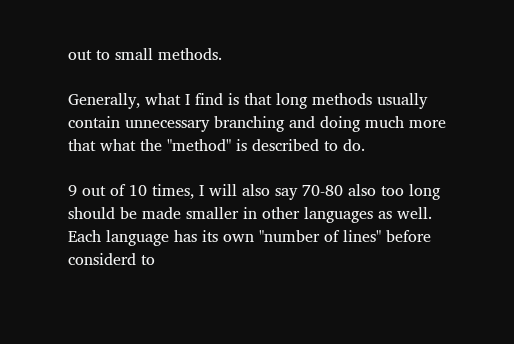out to small methods.

Generally, what I find is that long methods usually contain unnecessary branching and doing much more that what the "method" is described to do.

9 out of 10 times, I will also say 70-80 also too long should be made smaller in other languages as well.  Each language has its own "number of lines" before considerd to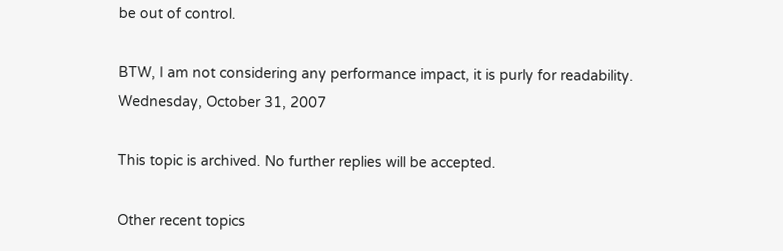be out of control.

BTW, I am not considering any performance impact, it is purly for readability.
Wednesday, October 31, 2007

This topic is archived. No further replies will be accepted.

Other recent topics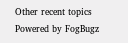Other recent topics
Powered by FogBugz